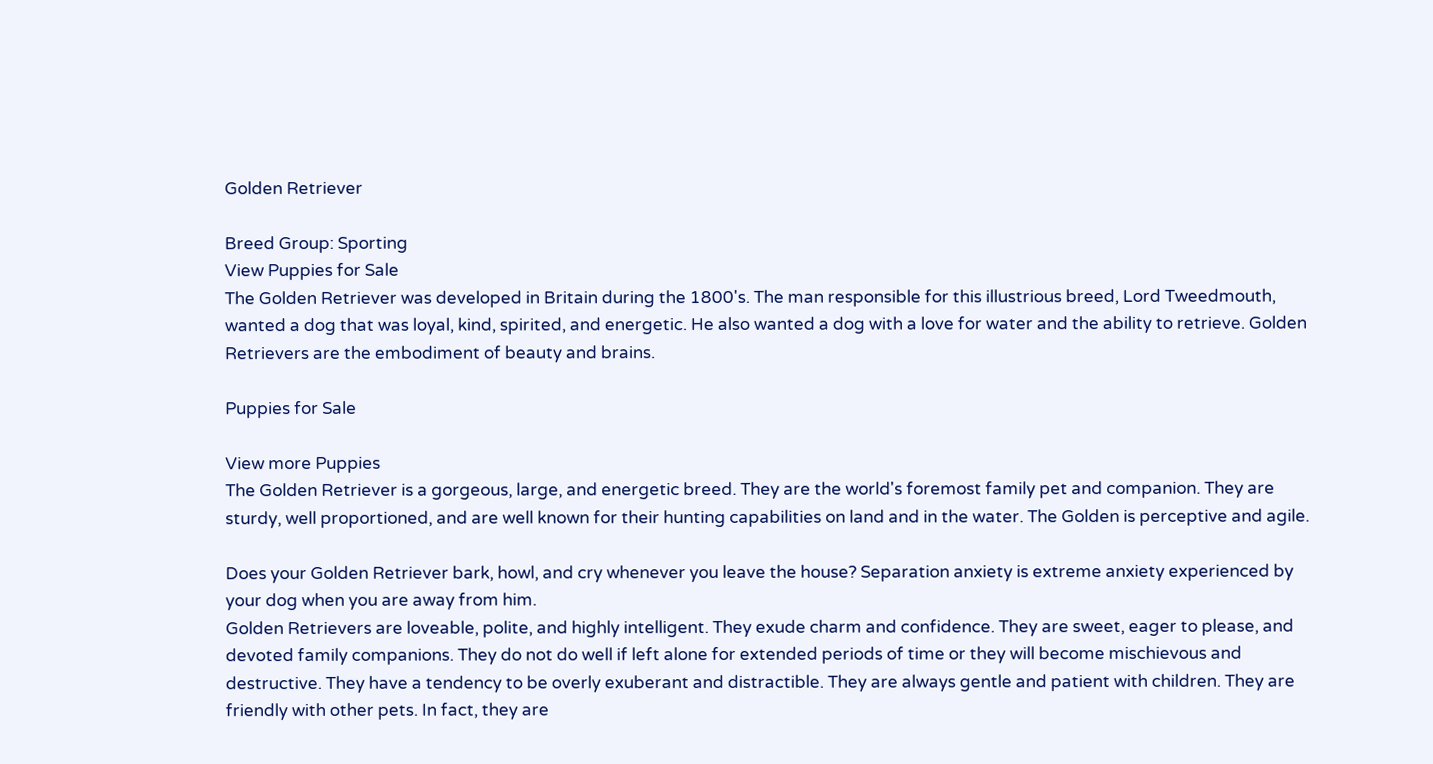Golden Retriever

Breed Group: Sporting
View Puppies for Sale
The Golden Retriever was developed in Britain during the 1800's. The man responsible for this illustrious breed, Lord Tweedmouth, wanted a dog that was loyal, kind, spirited, and energetic. He also wanted a dog with a love for water and the ability to retrieve. Golden Retrievers are the embodiment of beauty and brains.

Puppies for Sale

View more Puppies
The Golden Retriever is a gorgeous, large, and energetic breed. They are the world's foremost family pet and companion. They are sturdy, well proportioned, and are well known for their hunting capabilities on land and in the water. The Golden is perceptive and agile.

Does your Golden Retriever bark, howl, and cry whenever you leave the house? Separation anxiety is extreme anxiety experienced by your dog when you are away from him.
Golden Retrievers are loveable, polite, and highly intelligent. They exude charm and confidence. They are sweet, eager to please, and devoted family companions. They do not do well if left alone for extended periods of time or they will become mischievous and destructive. They have a tendency to be overly exuberant and distractible. They are always gentle and patient with children. They are friendly with other pets. In fact, they are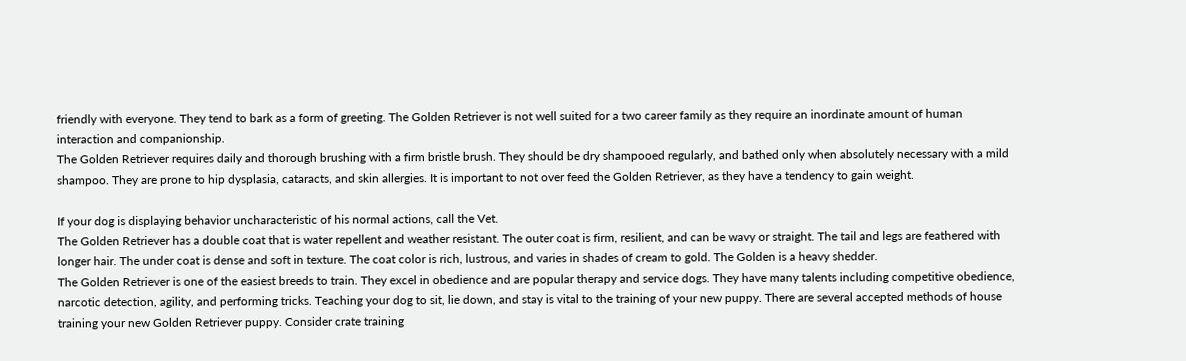friendly with everyone. They tend to bark as a form of greeting. The Golden Retriever is not well suited for a two career family as they require an inordinate amount of human interaction and companionship.
The Golden Retriever requires daily and thorough brushing with a firm bristle brush. They should be dry shampooed regularly, and bathed only when absolutely necessary with a mild shampoo. They are prone to hip dysplasia, cataracts, and skin allergies. It is important to not over feed the Golden Retriever, as they have a tendency to gain weight.

If your dog is displaying behavior uncharacteristic of his normal actions, call the Vet.
The Golden Retriever has a double coat that is water repellent and weather resistant. The outer coat is firm, resilient, and can be wavy or straight. The tail and legs are feathered with longer hair. The under coat is dense and soft in texture. The coat color is rich, lustrous, and varies in shades of cream to gold. The Golden is a heavy shedder.
The Golden Retriever is one of the easiest breeds to train. They excel in obedience and are popular therapy and service dogs. They have many talents including competitive obedience, narcotic detection, agility, and performing tricks. Teaching your dog to sit, lie down, and stay is vital to the training of your new puppy. There are several accepted methods of house training your new Golden Retriever puppy. Consider crate training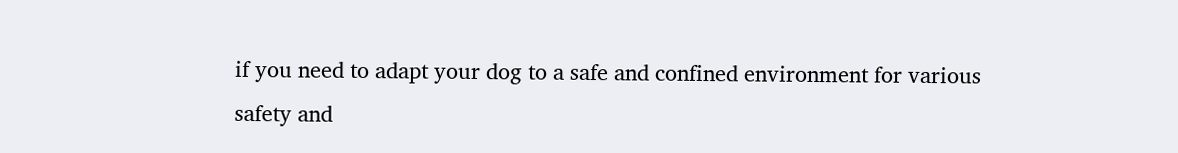if you need to adapt your dog to a safe and confined environment for various safety and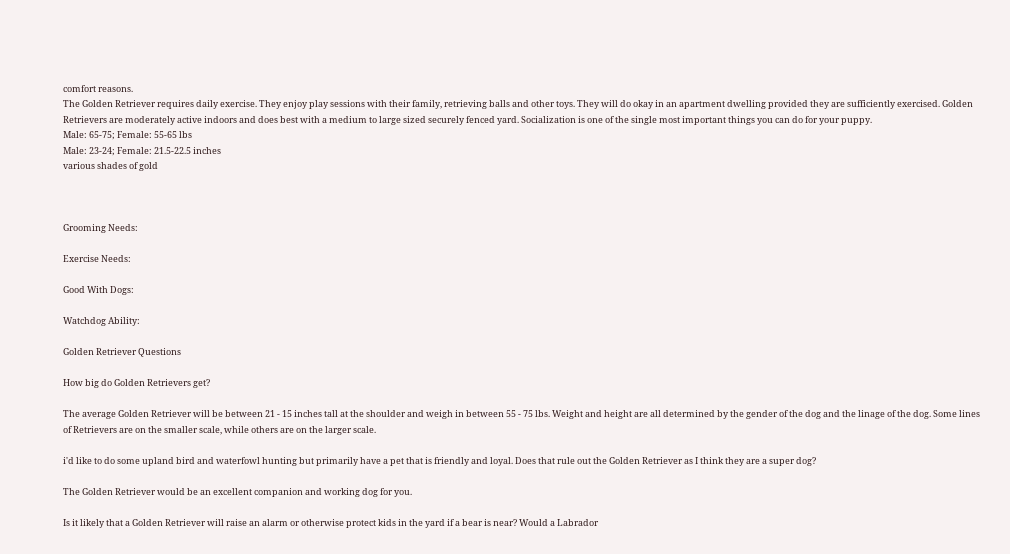comfort reasons.
The Golden Retriever requires daily exercise. They enjoy play sessions with their family, retrieving balls and other toys. They will do okay in an apartment dwelling provided they are sufficiently exercised. Golden Retrievers are moderately active indoors and does best with a medium to large sized securely fenced yard. Socialization is one of the single most important things you can do for your puppy.
Male: 65-75; Female: 55-65 lbs
Male: 23-24; Female: 21.5-22.5 inches
various shades of gold



Grooming Needs:

Exercise Needs:

Good With Dogs:

Watchdog Ability:

Golden Retriever Questions

How big do Golden Retrievers get?

The average Golden Retriever will be between 21 - 15 inches tall at the shoulder and weigh in between 55 - 75 lbs. Weight and height are all determined by the gender of the dog and the linage of the dog. Some lines of Retrievers are on the smaller scale, while others are on the larger scale.

i'd like to do some upland bird and waterfowl hunting but primarily have a pet that is friendly and loyal. Does that rule out the Golden Retriever as I think they are a super dog?

The Golden Retriever would be an excellent companion and working dog for you.

Is it likely that a Golden Retriever will raise an alarm or otherwise protect kids in the yard if a bear is near? Would a Labrador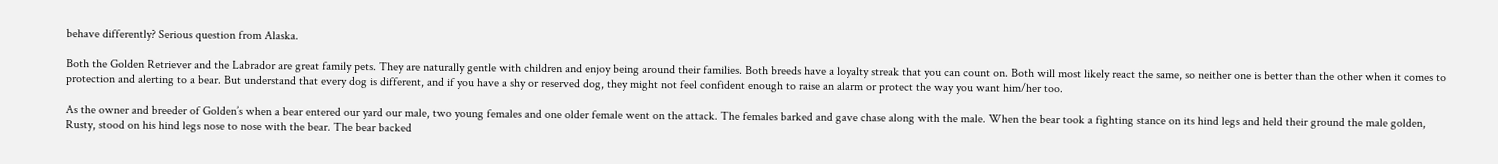behave differently? Serious question from Alaska.

Both the Golden Retriever and the Labrador are great family pets. They are naturally gentle with children and enjoy being around their families. Both breeds have a loyalty streak that you can count on. Both will most likely react the same, so neither one is better than the other when it comes to protection and alerting to a bear. But understand that every dog is different, and if you have a shy or reserved dog, they might not feel confident enough to raise an alarm or protect the way you want him/her too.

As the owner and breeder of Golden’s when a bear entered our yard our male, two young females and one older female went on the attack. The females barked and gave chase along with the male. When the bear took a fighting stance on its hind legs and held their ground the male golden, Rusty, stood on his hind legs nose to nose with the bear. The bear backed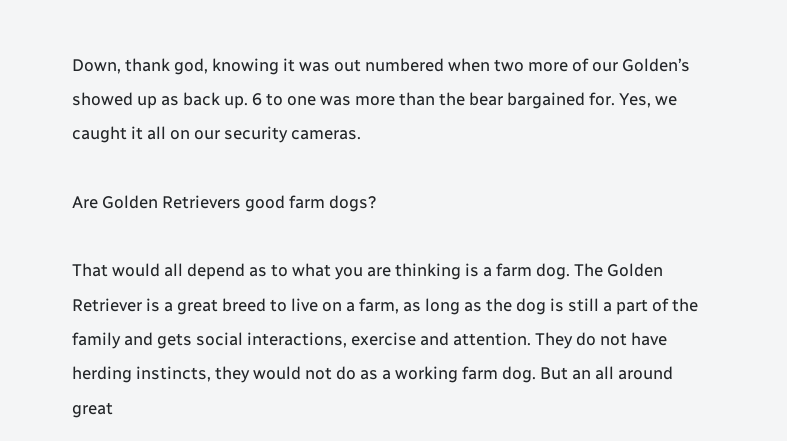Down, thank god, knowing it was out numbered when two more of our Golden’s showed up as back up. 6 to one was more than the bear bargained for. Yes, we caught it all on our security cameras.

Are Golden Retrievers good farm dogs?

That would all depend as to what you are thinking is a farm dog. The Golden Retriever is a great breed to live on a farm, as long as the dog is still a part of the family and gets social interactions, exercise and attention. They do not have herding instincts, they would not do as a working farm dog. But an all around great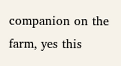companion on the farm, yes this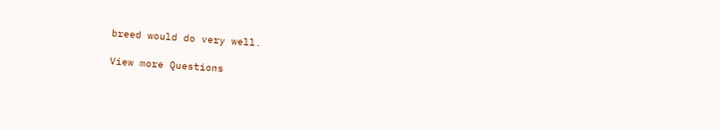breed would do very well.

View more Questions